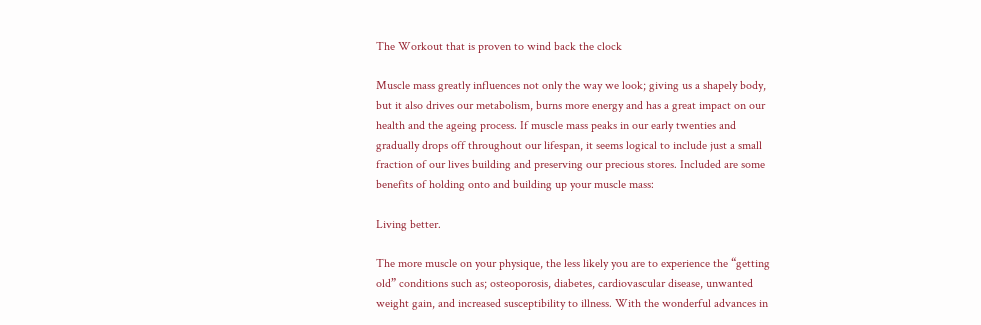The Workout that is proven to wind back the clock

Muscle mass greatly influences not only the way we look; giving us a shapely body, but it also drives our metabolism, burns more energy and has a great impact on our health and the ageing process. If muscle mass peaks in our early twenties and gradually drops off throughout our lifespan, it seems logical to include just a small fraction of our lives building and preserving our precious stores. Included are some benefits of holding onto and building up your muscle mass:

Living better.

The more muscle on your physique, the less likely you are to experience the “getting old” conditions such as; osteoporosis, diabetes, cardiovascular disease, unwanted weight gain, and increased susceptibility to illness. With the wonderful advances in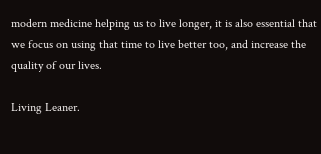modern medicine helping us to live longer, it is also essential that we focus on using that time to live better too, and increase the quality of our lives.

Living Leaner.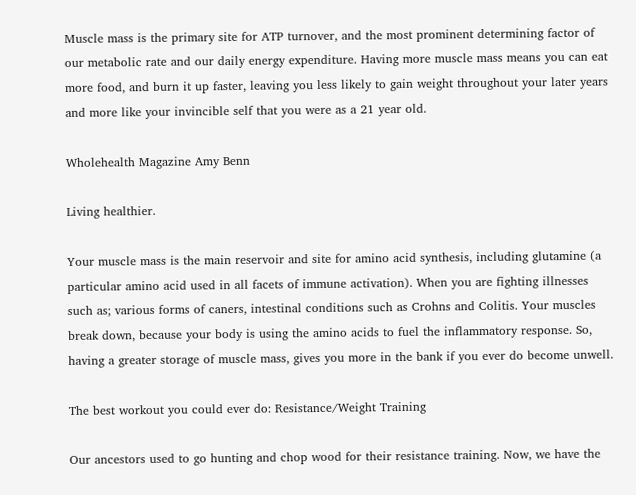Muscle mass is the primary site for ATP turnover, and the most prominent determining factor of our metabolic rate and our daily energy expenditure. Having more muscle mass means you can eat more food, and burn it up faster, leaving you less likely to gain weight throughout your later years and more like your invincible self that you were as a 21 year old.

Wholehealth Magazine Amy Benn

Living healthier.

Your muscle mass is the main reservoir and site for amino acid synthesis, including glutamine (a particular amino acid used in all facets of immune activation). When you are fighting illnesses such as; various forms of caners, intestinal conditions such as Crohns and Colitis. Your muscles break down, because your body is using the amino acids to fuel the inflammatory response. So, having a greater storage of muscle mass, gives you more in the bank if you ever do become unwell.

The best workout you could ever do: Resistance/Weight Training

Our ancestors used to go hunting and chop wood for their resistance training. Now, we have the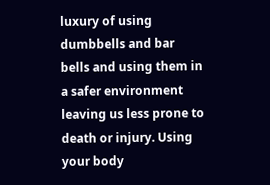luxury of using dumbbells and bar bells and using them in a safer environment leaving us less prone to death or injury. Using your body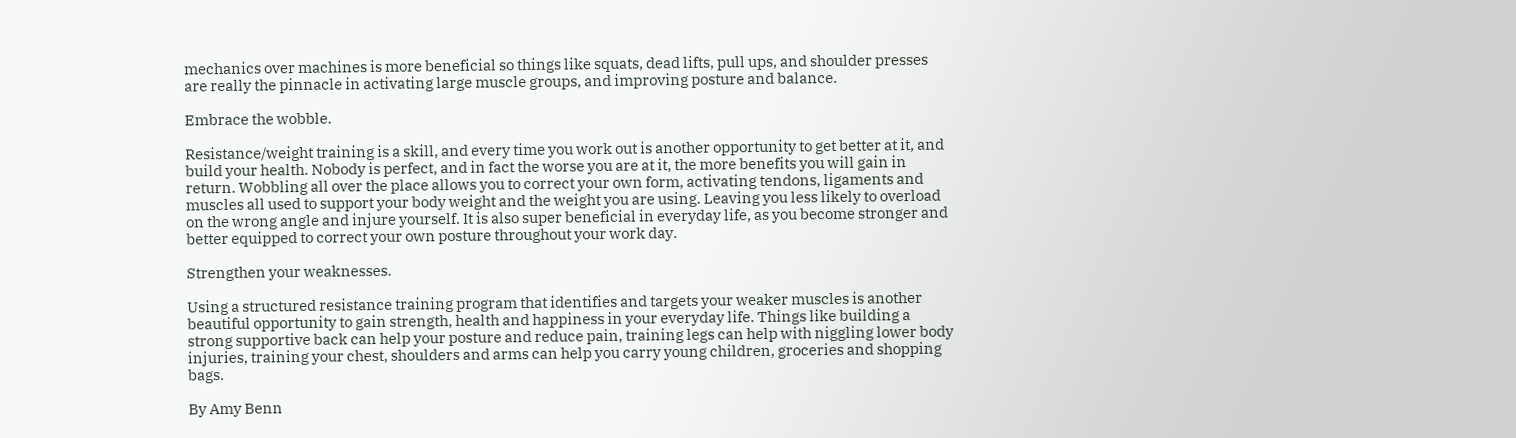mechanics over machines is more beneficial so things like squats, dead lifts, pull ups, and shoulder presses are really the pinnacle in activating large muscle groups, and improving posture and balance.

Embrace the wobble.

Resistance/weight training is a skill, and every time you work out is another opportunity to get better at it, and build your health. Nobody is perfect, and in fact the worse you are at it, the more benefits you will gain in return. Wobbling all over the place allows you to correct your own form, activating tendons, ligaments and muscles all used to support your body weight and the weight you are using. Leaving you less likely to overload on the wrong angle and injure yourself. It is also super beneficial in everyday life, as you become stronger and better equipped to correct your own posture throughout your work day.

Strengthen your weaknesses.

Using a structured resistance training program that identifies and targets your weaker muscles is another beautiful opportunity to gain strength, health and happiness in your everyday life. Things like building a strong supportive back can help your posture and reduce pain, training legs can help with niggling lower body injuries, training your chest, shoulders and arms can help you carry young children, groceries and shopping bags.

By Amy Benn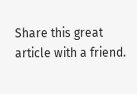Share this great article with a friend.